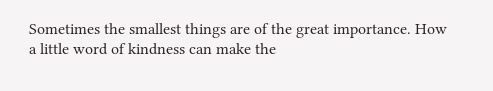Sometimes the smallest things are of the great importance. How a little word of kindness can make the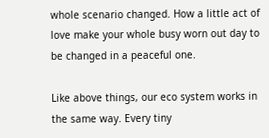whole scenario changed. How a little act of love make your whole busy worn out day to be changed in a peaceful one.

Like above things, our eco system works in the same way. Every tiny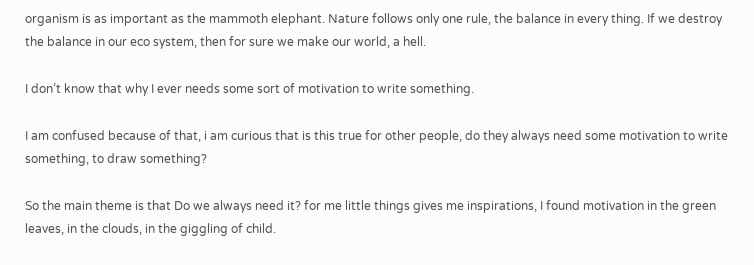organism is as important as the mammoth elephant. Nature follows only one rule, the balance in every thing. If we destroy the balance in our eco system, then for sure we make our world, a hell.

I don’t know that why I ever needs some sort of motivation to write something.

I am confused because of that, i am curious that is this true for other people, do they always need some motivation to write something, to draw something?

So the main theme is that Do we always need it? for me little things gives me inspirations, I found motivation in the green leaves, in the clouds, in the giggling of child.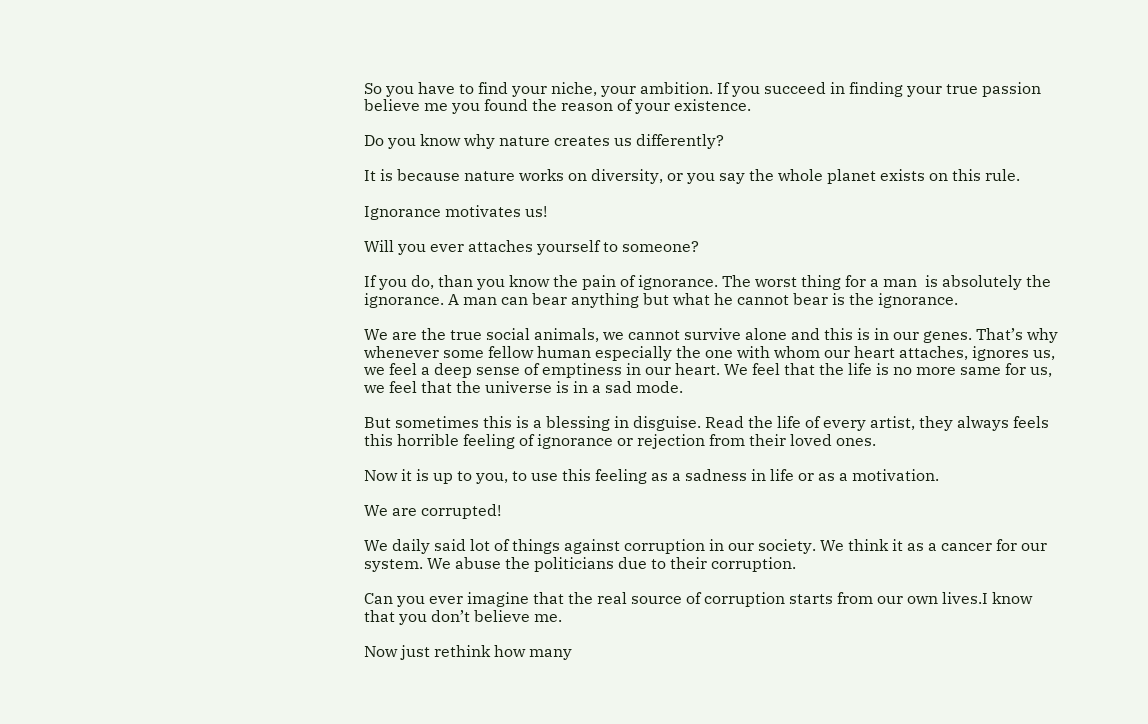So you have to find your niche, your ambition. If you succeed in finding your true passion believe me you found the reason of your existence.

Do you know why nature creates us differently?

It is because nature works on diversity, or you say the whole planet exists on this rule.

Ignorance motivates us!

Will you ever attaches yourself to someone?

If you do, than you know the pain of ignorance. The worst thing for a man  is absolutely the ignorance. A man can bear anything but what he cannot bear is the ignorance.

We are the true social animals, we cannot survive alone and this is in our genes. That’s why whenever some fellow human especially the one with whom our heart attaches, ignores us, we feel a deep sense of emptiness in our heart. We feel that the life is no more same for us, we feel that the universe is in a sad mode.

But sometimes this is a blessing in disguise. Read the life of every artist, they always feels this horrible feeling of ignorance or rejection from their loved ones.

Now it is up to you, to use this feeling as a sadness in life or as a motivation.

We are corrupted!

We daily said lot of things against corruption in our society. We think it as a cancer for our system. We abuse the politicians due to their corruption.

Can you ever imagine that the real source of corruption starts from our own lives.I know that you don’t believe me.

Now just rethink how many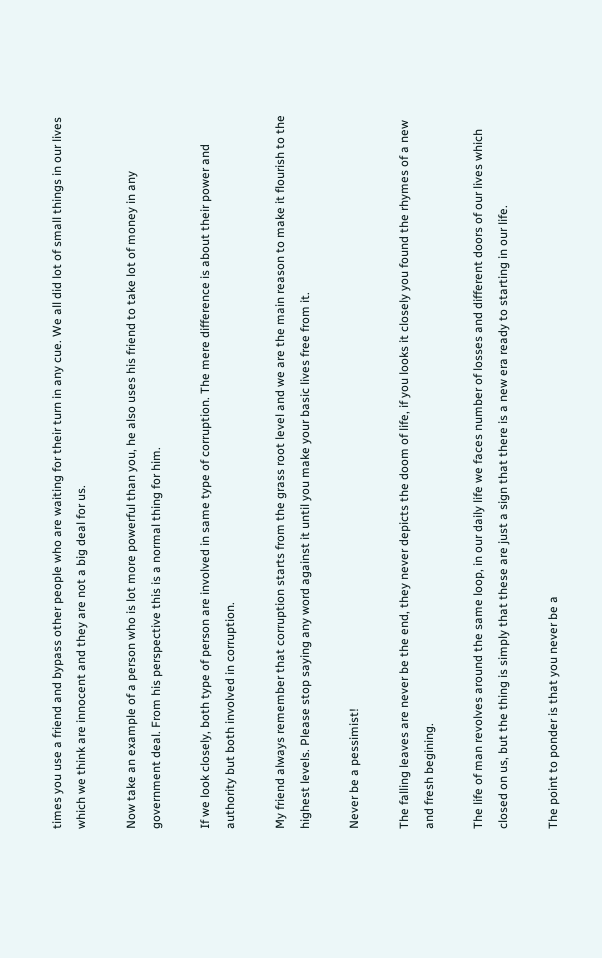times you use a friend and bypass other people who are waiting for their turn in any cue. We all did lot of small things in our lives which we think are innocent and they are not a big deal for us.

Now take an example of a person who is lot more powerful than you, he also uses his friend to take lot of money in any government deal. From his perspective this is a normal thing for him.

If we look closely, both type of person are involved in same type of corruption. The mere difference is about their power and authority but both involved in corruption.

My friend always remember that corruption starts from the grass root level and we are the main reason to make it flourish to the highest levels. Please stop saying any word against it until you make your basic lives free from it.

Never be a pessimist!

The falling leaves are never be the end, they never depicts the doom of life, if you looks it closely you found the rhymes of a new and fresh begining.

The life of man revolves around the same loop, in our daily life we faces number of losses and different doors of our lives which closed on us, but the thing is simply that these are just a sign that there is a new era ready to starting in our life.

The point to ponder is that you never be a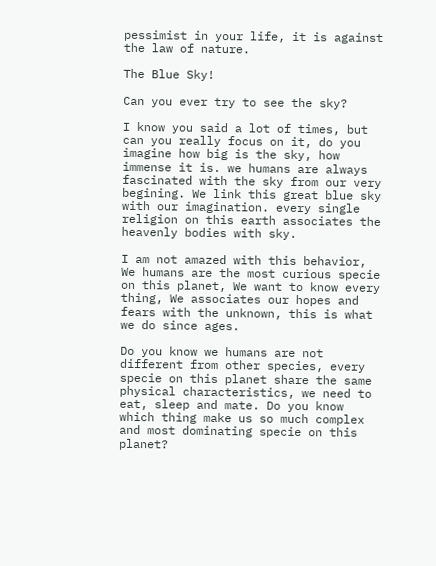pessimist in your life, it is against the law of nature.

The Blue Sky!

Can you ever try to see the sky?

I know you said a lot of times, but can you really focus on it, do you imagine how big is the sky, how immense it is. we humans are always fascinated with the sky from our very begining. We link this great blue sky with our imagination. every single religion on this earth associates the heavenly bodies with sky.

I am not amazed with this behavior, We humans are the most curious specie on this planet, We want to know every thing, We associates our hopes and fears with the unknown, this is what we do since ages.

Do you know we humans are not different from other species, every specie on this planet share the same physical characteristics, we need to eat, sleep and mate. Do you know which thing make us so much complex and most dominating specie on this planet?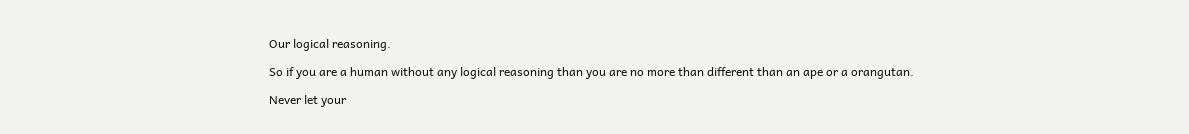Our logical reasoning.

So if you are a human without any logical reasoning than you are no more than different than an ape or a orangutan.

Never let your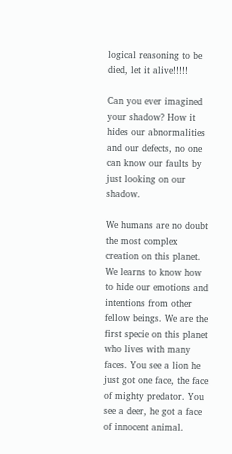logical reasoning to be died, let it alive!!!!!

Can you ever imagined your shadow? How it hides our abnormalities and our defects, no one can know our faults by just looking on our shadow.

We humans are no doubt the most complex creation on this planet. We learns to know how to hide our emotions and intentions from other fellow beings. We are the first specie on this planet who lives with many faces. You see a lion he just got one face, the face of mighty predator. You see a deer, he got a face of innocent animal.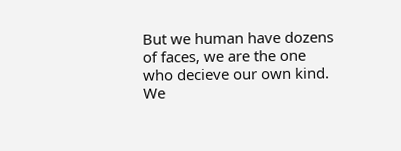But we human have dozens of faces, we are the one who decieve our own kind. We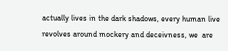actually lives in the dark shadows, every human live revolves around mockery and deceivness, we  are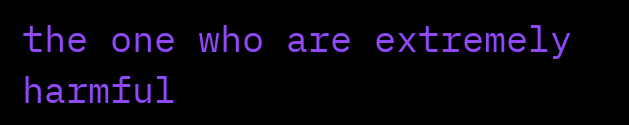the one who are extremely harmful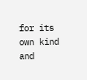for its own kind and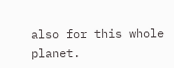also for this whole planet.